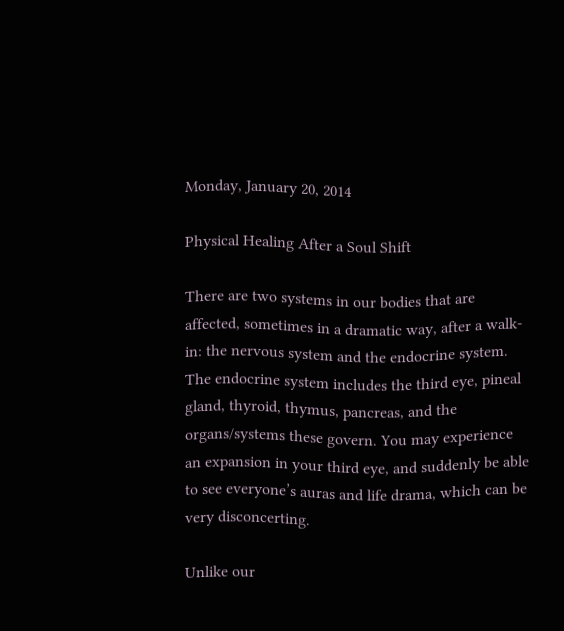Monday, January 20, 2014

Physical Healing After a Soul Shift

There are two systems in our bodies that are affected, sometimes in a dramatic way, after a walk-in: the nervous system and the endocrine system. The endocrine system includes the third eye, pineal gland, thyroid, thymus, pancreas, and the organs/systems these govern. You may experience an expansion in your third eye, and suddenly be able to see everyone’s auras and life drama, which can be very disconcerting.

Unlike our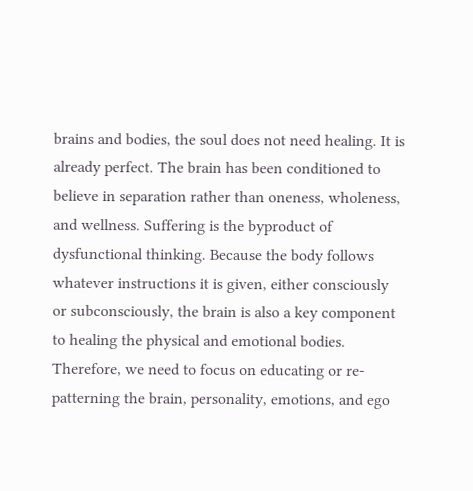brains and bodies, the soul does not need healing. It is already perfect. The brain has been conditioned to believe in separation rather than oneness, wholeness, and wellness. Suffering is the byproduct of dysfunctional thinking. Because the body follows whatever instructions it is given, either consciously or subconsciously, the brain is also a key component to healing the physical and emotional bodies. Therefore, we need to focus on educating or re-patterning the brain, personality, emotions, and ego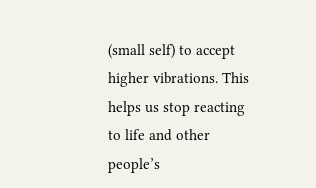(small self) to accept higher vibrations. This helps us stop reacting to life and other people’s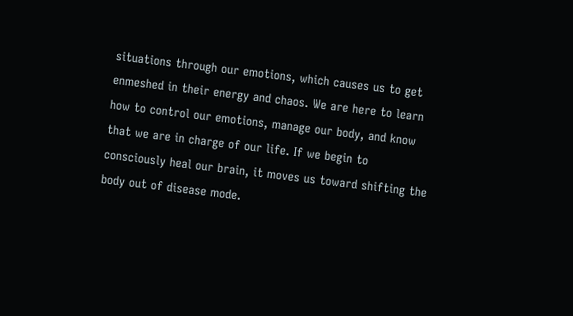situations through our emotions, which causes us to get enmeshed in their energy and chaos. We are here to learn how to control our emotions, manage our body, and know that we are in charge of our life. If we begin to consciously heal our brain, it moves us toward shifting the body out of disease mode.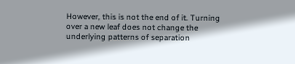However, this is not the end of it. Turning over a new leaf does not change the underlying patterns of separation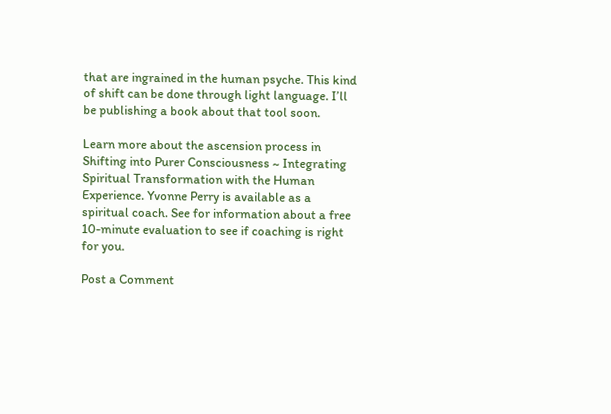that are ingrained in the human psyche. This kind of shift can be done through light language. I’ll be publishing a book about that tool soon.

Learn more about the ascension process in Shifting into Purer Consciousness ~ Integrating Spiritual Transformation with the Human Experience. Yvonne Perry is available as a spiritual coach. See for information about a free 10-minute evaluation to see if coaching is right for you.

Post a Comment